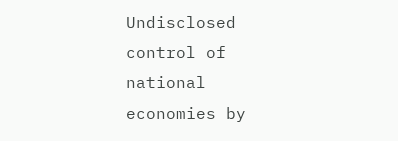Undisclosed control of national economies by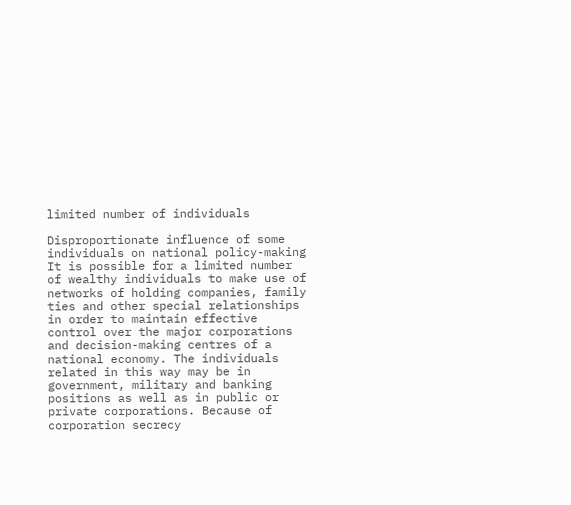limited number of individuals

Disproportionate influence of some individuals on national policy-making
It is possible for a limited number of wealthy individuals to make use of networks of holding companies, family ties and other special relationships in order to maintain effective control over the major corporations and decision-making centres of a national economy. The individuals related in this way may be in government, military and banking positions as well as in public or private corporations. Because of corporation secrecy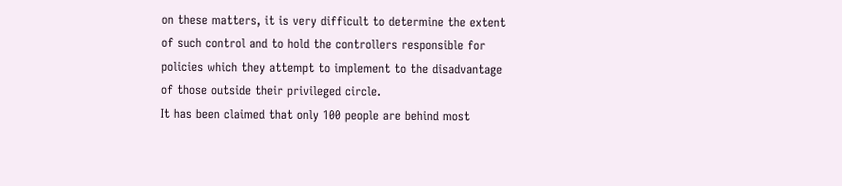on these matters, it is very difficult to determine the extent of such control and to hold the controllers responsible for policies which they attempt to implement to the disadvantage of those outside their privileged circle.
It has been claimed that only 100 people are behind most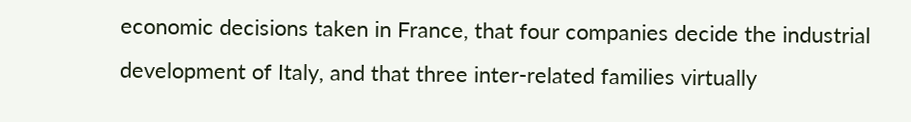economic decisions taken in France, that four companies decide the industrial development of Italy, and that three inter-related families virtually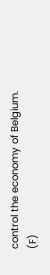control the economy of Belgium.
(F)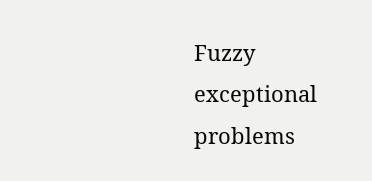Fuzzy exceptional problems